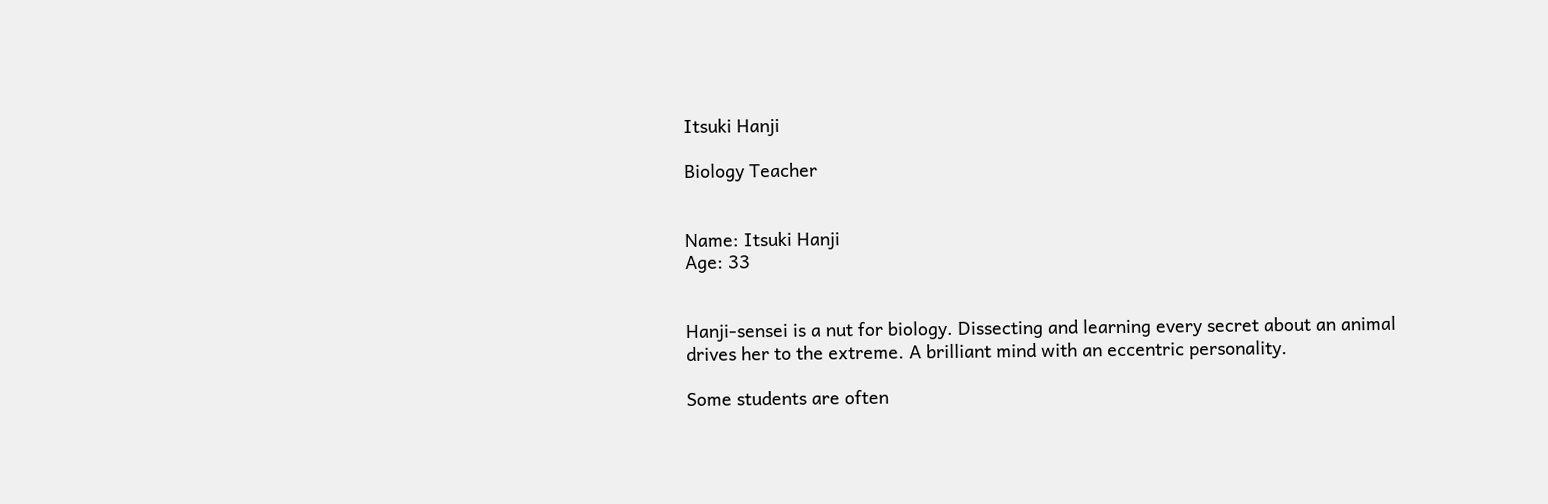Itsuki Hanji

Biology Teacher


Name: Itsuki Hanji
Age: 33


Hanji-sensei is a nut for biology. Dissecting and learning every secret about an animal drives her to the extreme. A brilliant mind with an eccentric personality.

Some students are often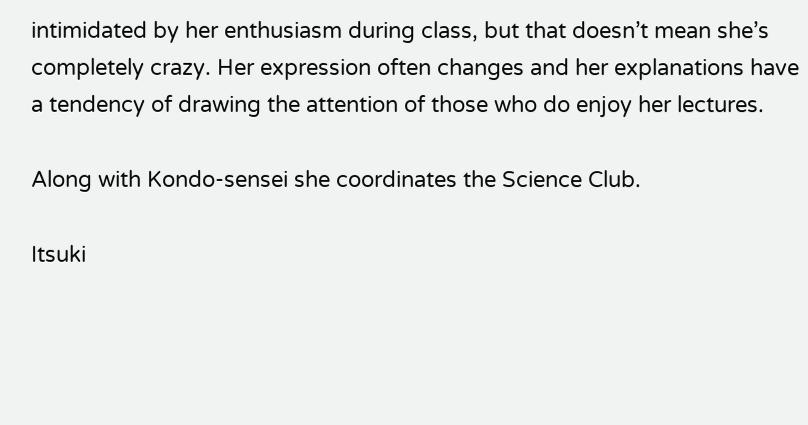intimidated by her enthusiasm during class, but that doesn’t mean she’s completely crazy. Her expression often changes and her explanations have a tendency of drawing the attention of those who do enjoy her lectures.

Along with Kondo-sensei she coordinates the Science Club.

Itsuki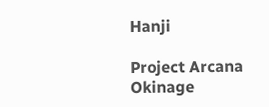Hanji

Project Arcana Okinage